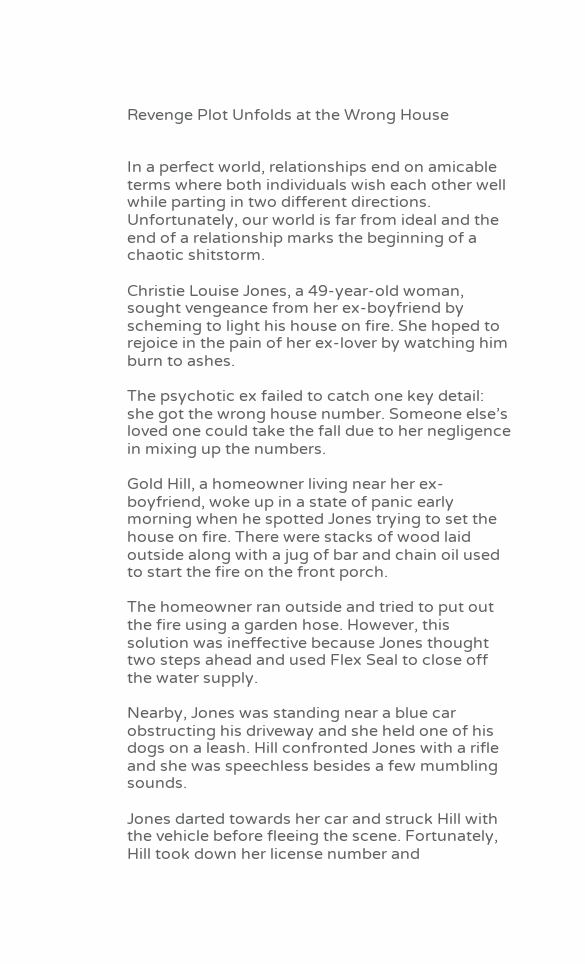Revenge Plot Unfolds at the Wrong House


In a perfect world, relationships end on amicable terms where both individuals wish each other well while parting in two different directions. Unfortunately, our world is far from ideal and the end of a relationship marks the beginning of a chaotic shitstorm.

Christie Louise Jones, a 49-year-old woman, sought vengeance from her ex-boyfriend by scheming to light his house on fire. She hoped to rejoice in the pain of her ex-lover by watching him burn to ashes.

The psychotic ex failed to catch one key detail: she got the wrong house number. Someone else’s loved one could take the fall due to her negligence in mixing up the numbers.

Gold Hill, a homeowner living near her ex-boyfriend, woke up in a state of panic early morning when he spotted Jones trying to set the house on fire. There were stacks of wood laid outside along with a jug of bar and chain oil used to start the fire on the front porch.

The homeowner ran outside and tried to put out the fire using a garden hose. However, this solution was ineffective because Jones thought two steps ahead and used Flex Seal to close off the water supply.

Nearby, Jones was standing near a blue car obstructing his driveway and she held one of his dogs on a leash. Hill confronted Jones with a rifle and she was speechless besides a few mumbling sounds.

Jones darted towards her car and struck Hill with the vehicle before fleeing the scene. Fortunately, Hill took down her license number and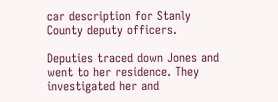car description for Stanly County deputy officers.

Deputies traced down Jones and went to her residence. They investigated her and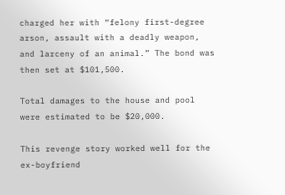charged her with “felony first-degree arson, assault with a deadly weapon, and larceny of an animal.” The bond was then set at $101,500.

Total damages to the house and pool were estimated to be $20,000.

This revenge story worked well for the ex-boyfriend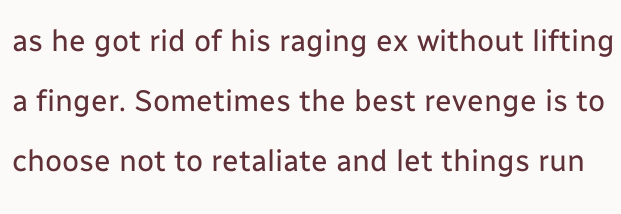as he got rid of his raging ex without lifting a finger. Sometimes the best revenge is to choose not to retaliate and let things run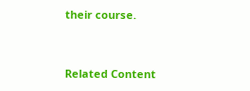their course.


Related Content